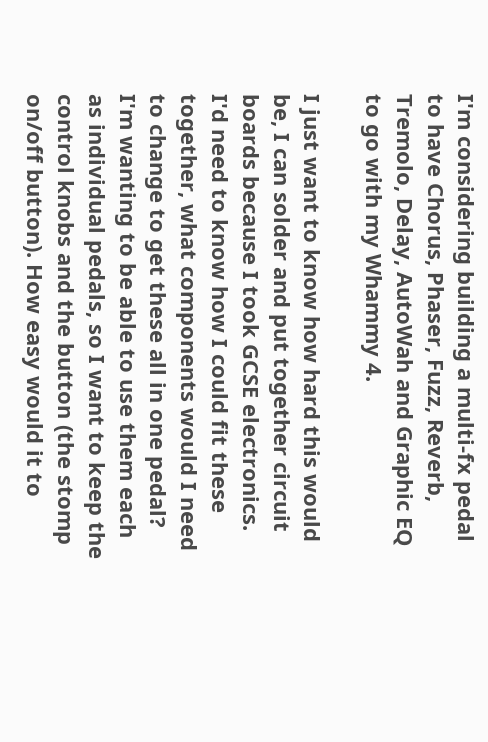I'm considering building a multi-fx pedal to have Chorus, Phaser, Fuzz, Reverb, Tremolo, Delay, AutoWah and Graphic EQ to go with my Whammy 4.

I just want to know how hard this would be, I can solder and put together circuit boards because I took GCSE electronics. I'd need to know how I could fit these together, what components would I need to change to get these all in one pedal? I'm wanting to be able to use them each as individual pedals, so I want to keep the control knobs and the button (the stomp on/off button). How easy would it to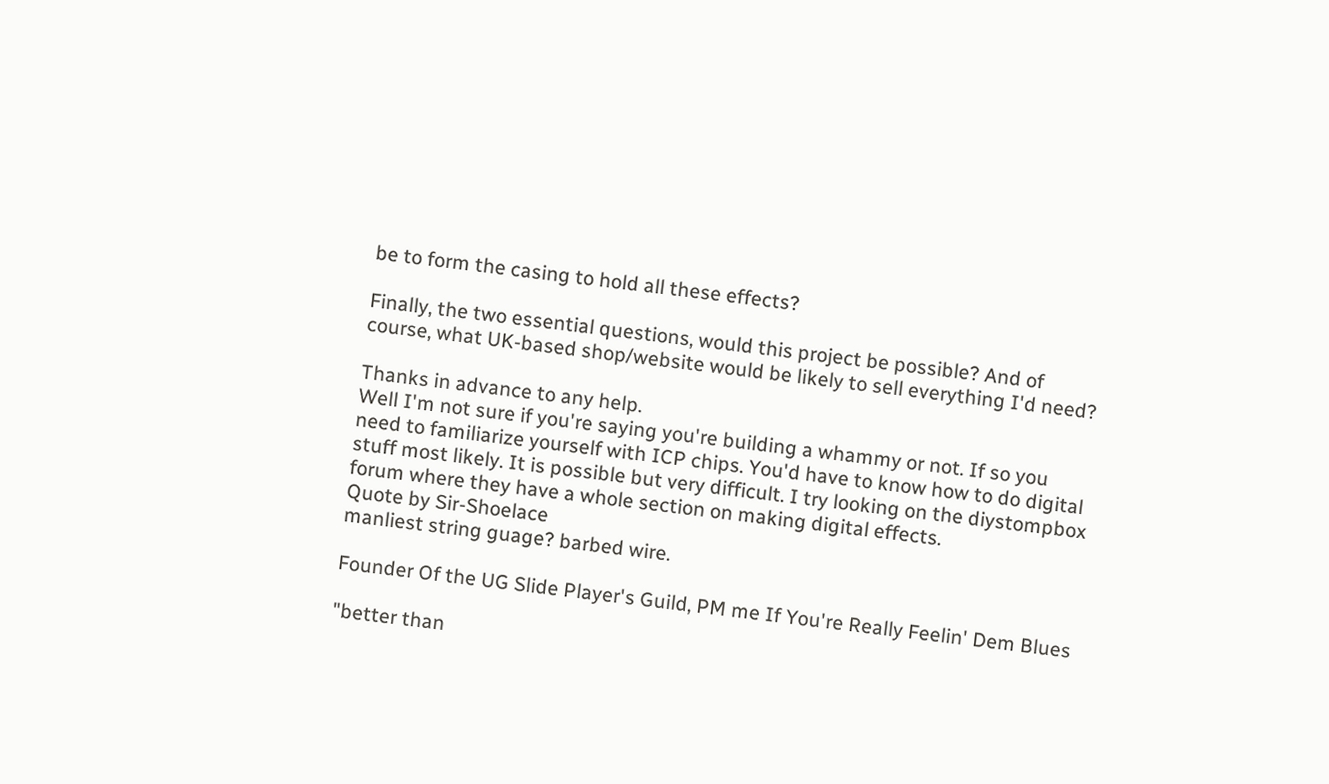be to form the casing to hold all these effects?

Finally, the two essential questions, would this project be possible? And of course, what UK-based shop/website would be likely to sell everything I'd need?

Thanks in advance to any help.
Well I'm not sure if you're saying you're building a whammy or not. If so you need to familiarize yourself with ICP chips. You'd have to know how to do digital stuff most likely. It is possible but very difficult. I try looking on the diystompbox forum where they have a whole section on making digital effects.
Quote by Sir-Shoelace
manliest string guage? barbed wire.

Founder Of the UG Slide Player's Guild, PM me If You're Really Feelin' Dem Blues

"better than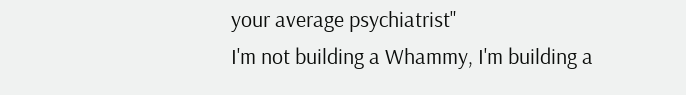your average psychiatrist"
I'm not building a Whammy, I'm building a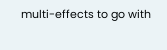multi-effects to go with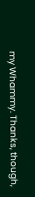my Whammy. Thanks, though,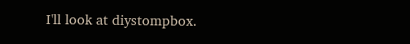I'll look at diystompbox.